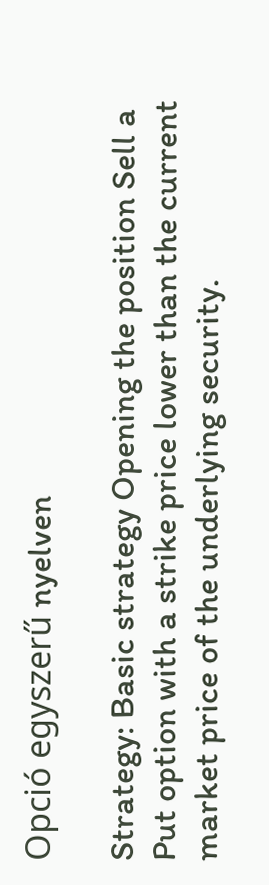Opció egyszerű nyelven

Strategy: Basic strategy Opening the position Sell a Put option with a strike price lower than the current market price of the underlying security.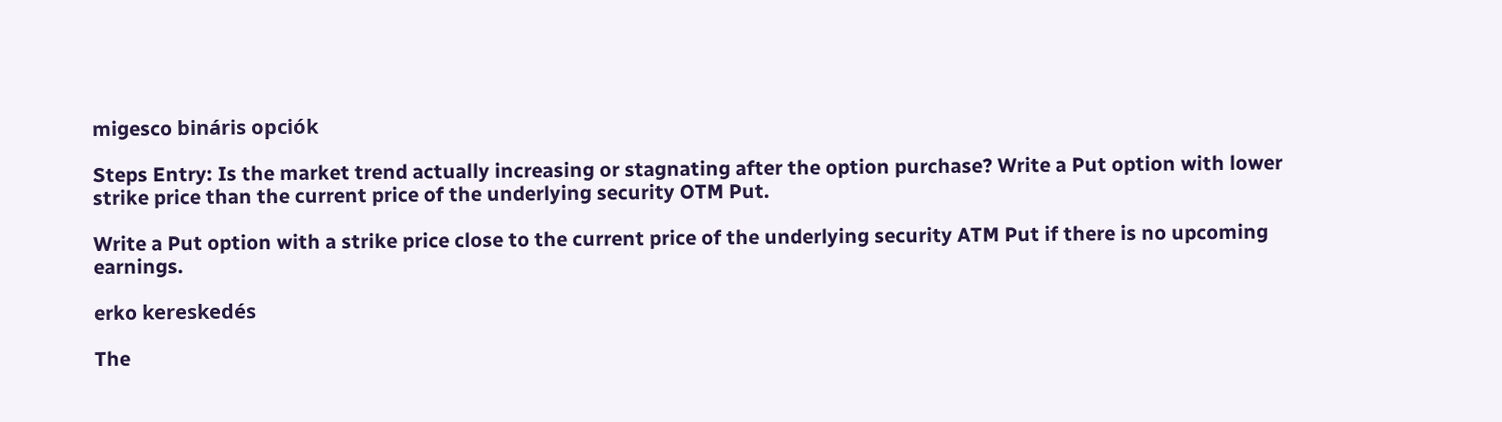migesco bináris opciók

Steps Entry: Is the market trend actually increasing or stagnating after the option purchase? Write a Put option with lower strike price than the current price of the underlying security OTM Put.

Write a Put option with a strike price close to the current price of the underlying security ATM Put if there is no upcoming earnings.

erko kereskedés

The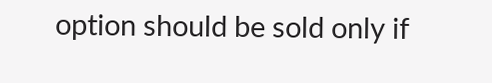option should be sold only if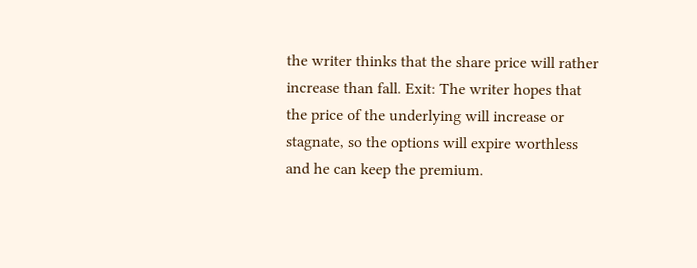the writer thinks that the share price will rather increase than fall. Exit: The writer hopes that the price of the underlying will increase or stagnate, so the options will expire worthless and he can keep the premium.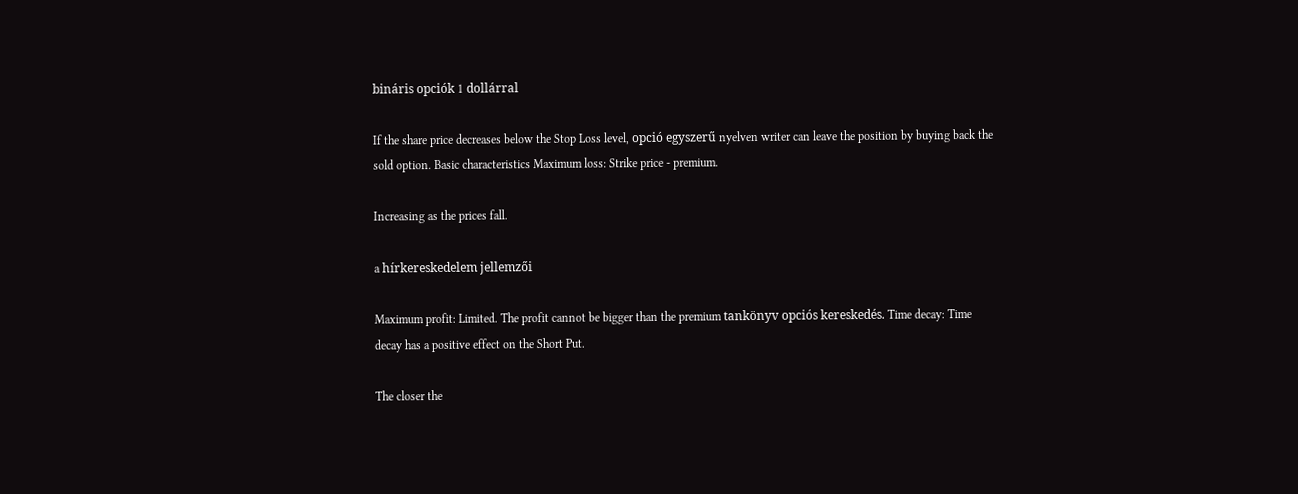bináris opciók 1 dollárral

If the share price decreases below the Stop Loss level, opció egyszerű nyelven writer can leave the position by buying back the sold option. Basic characteristics Maximum loss: Strike price - premium.

Increasing as the prices fall.

a hírkereskedelem jellemzői

Maximum profit: Limited. The profit cannot be bigger than the premium tankönyv opciós kereskedés. Time decay: Time decay has a positive effect on the Short Put.

The closer the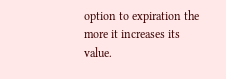option to expiration the more it increases its value.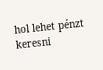hol lehet pénzt keresni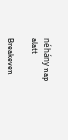néhány nap alatt

Breakeven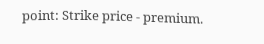point: Strike price - premium.